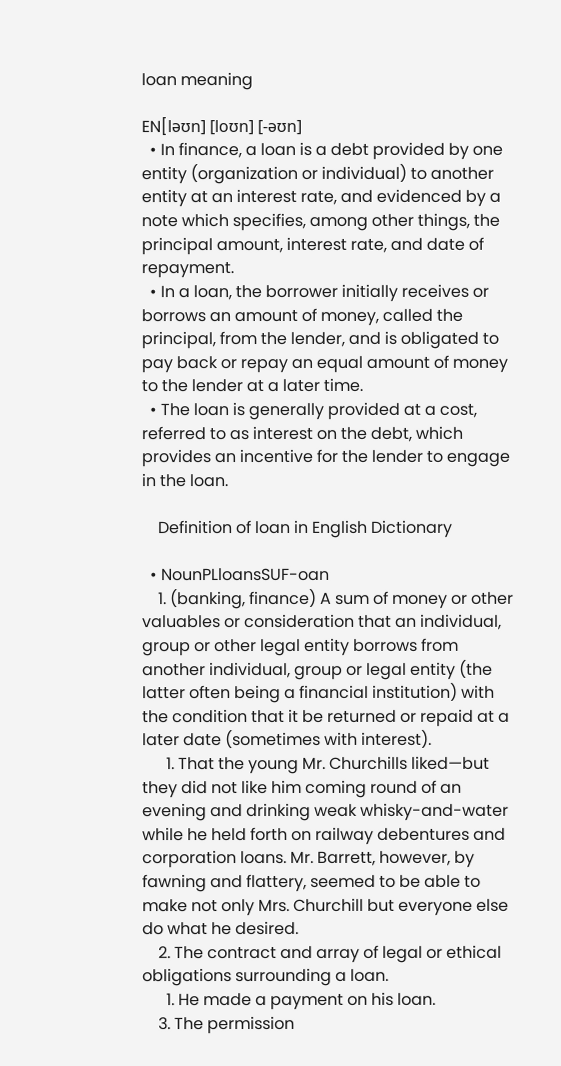loan meaning

EN[ləʊn] [loʊn] [-əʊn]
  • In finance, a loan is a debt provided by one entity (organization or individual) to another entity at an interest rate, and evidenced by a note which specifies, among other things, the principal amount, interest rate, and date of repayment.
  • In a loan, the borrower initially receives or borrows an amount of money, called the principal, from the lender, and is obligated to pay back or repay an equal amount of money to the lender at a later time.
  • The loan is generally provided at a cost, referred to as interest on the debt, which provides an incentive for the lender to engage in the loan.

    Definition of loan in English Dictionary

  • NounPLloansSUF-oan
    1. (banking, finance) A sum of money or other valuables or consideration that an individual, group or other legal entity borrows from another individual, group or legal entity (the latter often being a financial institution) with the condition that it be returned or repaid at a later date (sometimes with interest).
      1. That the young Mr. Churchills liked—but they did not like him coming round of an evening and drinking weak whisky-and-water while he held forth on railway debentures and corporation loans. Mr. Barrett, however, by fawning and flattery, seemed to be able to make not only Mrs. Churchill but everyone else do what he desired.
    2. The contract and array of legal or ethical obligations surrounding a loan.
      1. He made a payment on his loan.
    3. The permission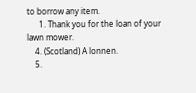to borrow any item.
      1. Thank you for the loan of your lawn mower.
    4. (Scotland) A lonnen.
    5.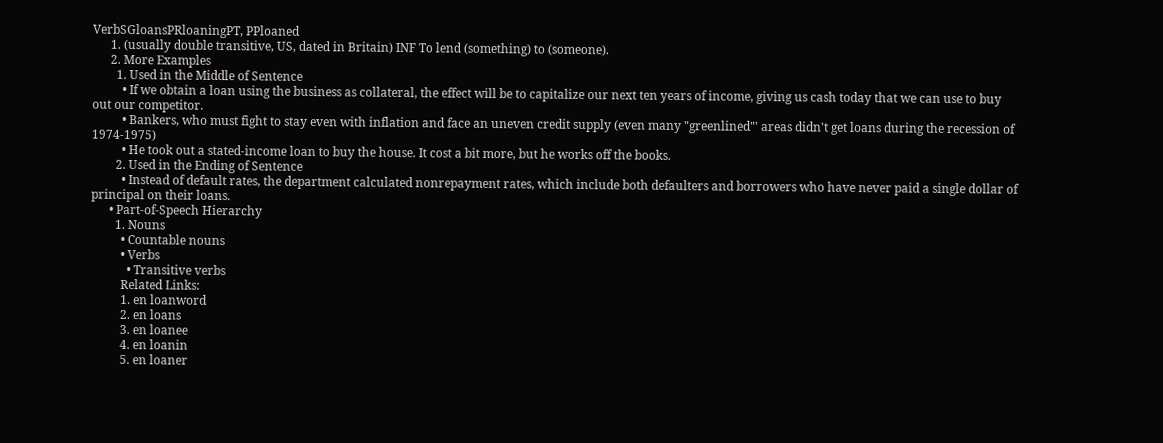VerbSGloansPRloaningPT, PPloaned
      1. (usually double transitive, US, dated in Britain) INF To lend (something) to (someone).
      2. More Examples
        1. Used in the Middle of Sentence
          • If we obtain a loan using the business as collateral, the effect will be to capitalize our next ten years of income, giving us cash today that we can use to buy out our competitor.
          • Bankers, who must fight to stay even with inflation and face an uneven credit supply (even many "greenlined"' areas didn't get loans during the recession of 1974-1975)
          • He took out a stated-income loan to buy the house. It cost a bit more, but he works off the books.
        2. Used in the Ending of Sentence
          • Instead of default rates, the department calculated nonrepayment rates, which include both defaulters and borrowers who have never paid a single dollar of principal on their loans.
      • Part-of-Speech Hierarchy
        1. Nouns
          • Countable nouns
          • Verbs
            • Transitive verbs
          Related Links:
          1. en loanword
          2. en loans
          3. en loanee
          4. en loanin
          5. en loaner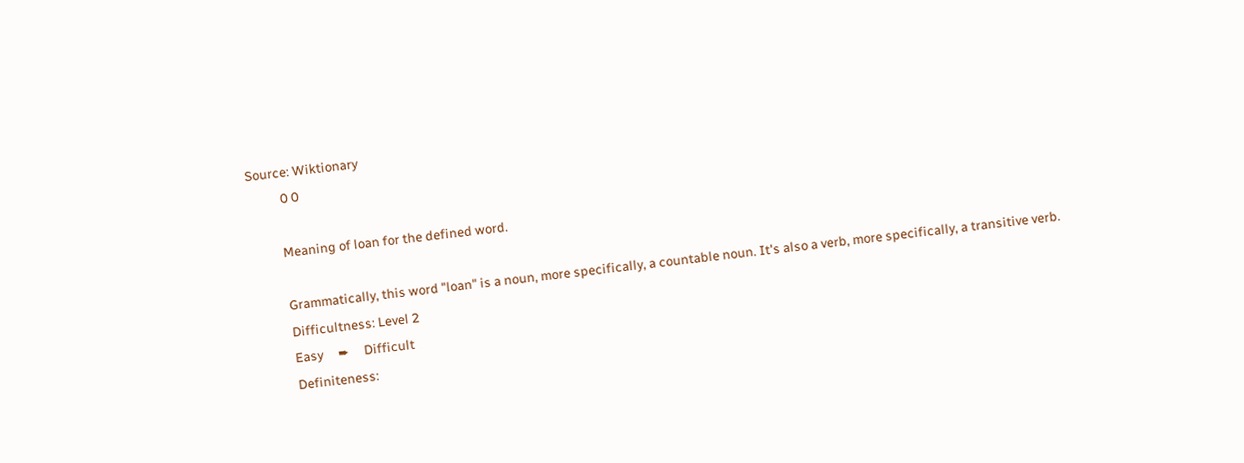Source: Wiktionary
           0 0

          Meaning of loan for the defined word.

          Grammatically, this word "loan" is a noun, more specifically, a countable noun. It's also a verb, more specifically, a transitive verb.
          Difficultness: Level 2
          Easy     ➨     Difficult
          Definiteness: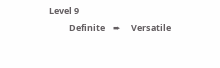Level 9
          Definite    ➨     Versatile